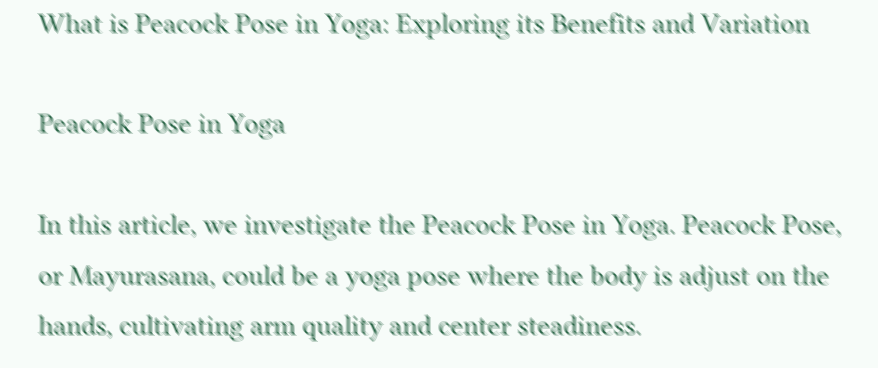What is Peacock Pose in Yoga: Exploring its Benefits and Variation

Peacock Pose in Yoga

In this article, we investigate the Peacock Pose in Yoga. Peacock Pose, or Mayurasana, could be a yoga pose where the body is adjust on the hands, cultivating arm quality and center steadiness.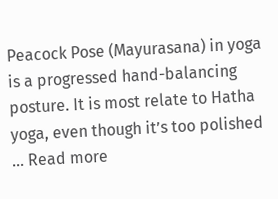Peacock Pose (Mayurasana) in yoga is a progressed hand-balancing posture. It is most relate to Hatha yoga, even though it’s too polished … Read more